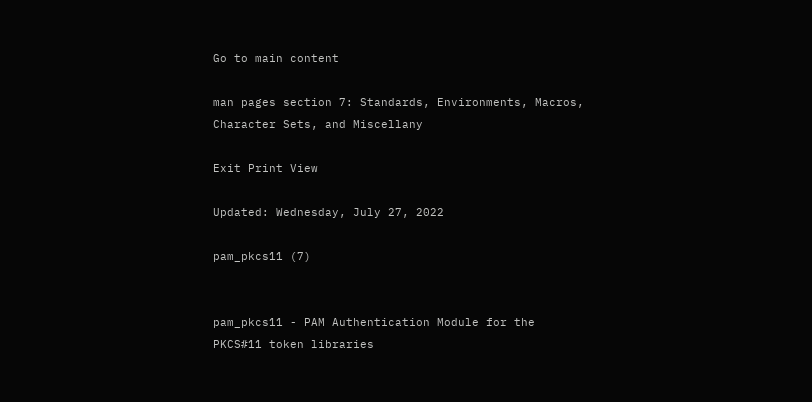Go to main content

man pages section 7: Standards, Environments, Macros, Character Sets, and Miscellany

Exit Print View

Updated: Wednesday, July 27, 2022

pam_pkcs11 (7)


pam_pkcs11 - PAM Authentication Module for the PKCS#11 token libraries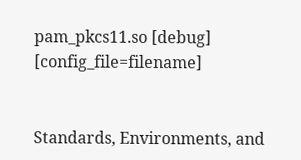pam_pkcs11.so [debug] [config_file=filename]


Standards, Environments, and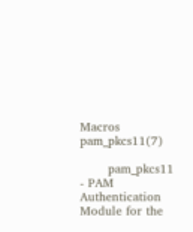Macros                              pam_pkcs11(7)

       pam_pkcs11 - PAM Authentication Module for the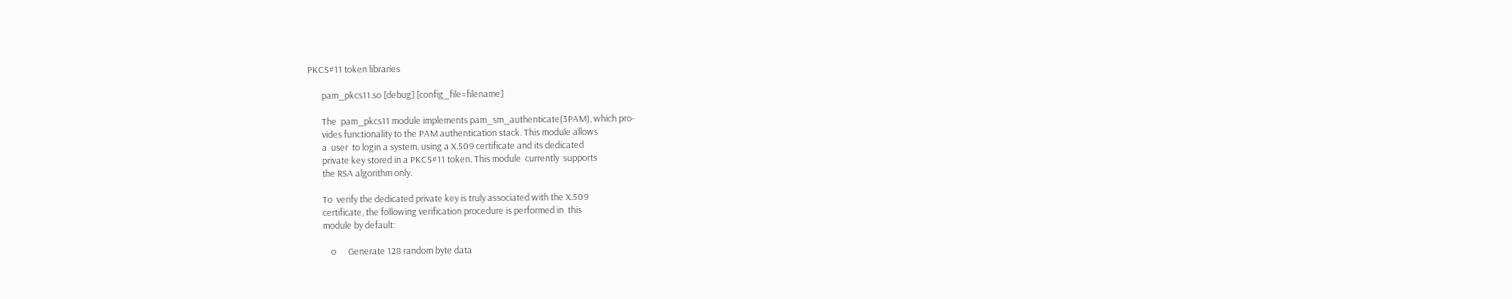PKCS#11 token libraries

       pam_pkcs11.so [debug] [config_file=filename]

       The  pam_pkcs11 module implements pam_sm_authenticate(3PAM), which pro-
       vides functionality to the PAM authentication stack. This module allows
       a  user  to login a system, using a X.509 certificate and its dedicated
       private key stored in a PKCS#11 token. This module  currently  supports
       the RSA algorithm only.

       To  verify the dedicated private key is truly associated with the X.509
       certificate, the following verification procedure is performed in  this
       module by default:

           o      Generate 128 random byte data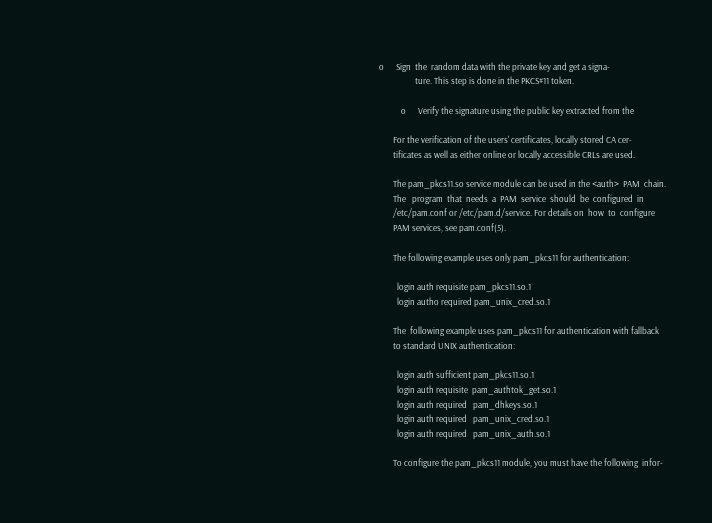o      Sign  the  random data with the private key and get a signa-
                  ture. This step is done in the PKCS#11 token.

           o      Verify the signature using the public key extracted from the

       For the verification of the users' certificates, locally stored CA cer-
       tificates as well as either online or locally accessible CRLs are used.

       The pam_pkcs11.so service module can be used in the <auth>  PAM  chain.
       The   program  that  needs  a  PAM  service  should  be  configured  in
       /etc/pam.conf or /etc/pam.d/service. For details on  how  to  configure
       PAM services, see pam.conf(5).

       The following example uses only pam_pkcs11 for authentication:

         login auth requisite pam_pkcs11.so.1
         login autho required pam_unix_cred.so.1

       The  following example uses pam_pkcs11 for authentication with fallback
       to standard UNIX authentication:

         login auth sufficient pam_pkcs11.so.1
         login auth requisite  pam_authtok_get.so.1
         login auth required   pam_dhkeys.so.1
         login auth required   pam_unix_cred.so.1
         login auth required   pam_unix_auth.so.1

       To configure the pam_pkcs11 module, you must have the following  infor-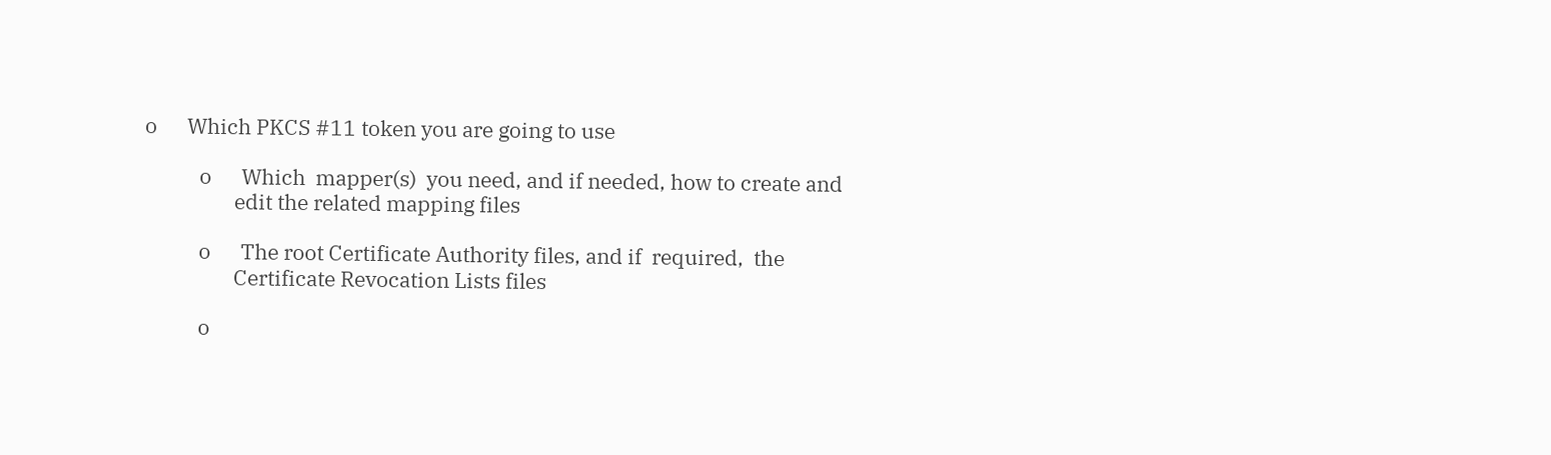o      Which PKCS #11 token you are going to use

           o      Which  mapper(s)  you need, and if needed, how to create and
                  edit the related mapping files

           o      The root Certificate Authority files, and if  required,  the
                  Certificate Revocation Lists files

           o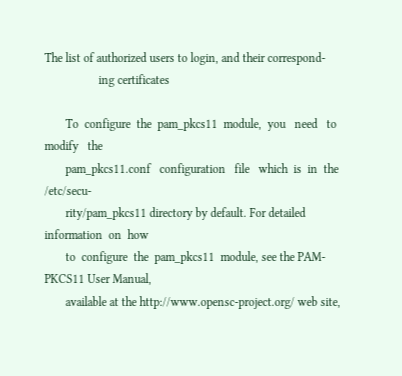The list of authorized users to login, and their correspond-
                  ing certificates

       To  configure  the  pam_pkcs11  module,  you   need   to   modify   the
       pam_pkcs11.conf   configuration   file   which  is  in  the  /etc/secu-
       rity/pam_pkcs11 directory by default. For detailed information  on  how
       to  configure  the  pam_pkcs11  module, see the PAM-PKCS11 User Manual,
       available at the http://www.opensc-project.org/ web site,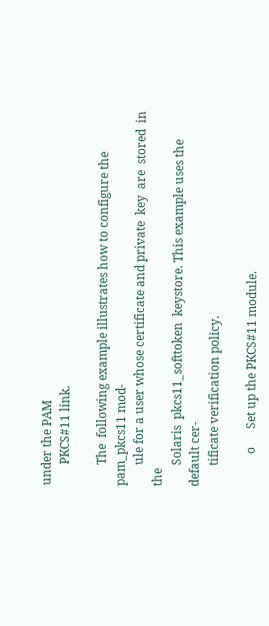under the PAM
       PKCS#11 link.

       The  following example illustrates how to configure the pam_pkcs11 mod-
       ule for a user whose certificate and private  key  are  stored  in  the
       Solaris  pkcs11_softtoken  keystore. This example uses the default cer-
       tificate verification policy.

           o      Set up the PKCS#11 module.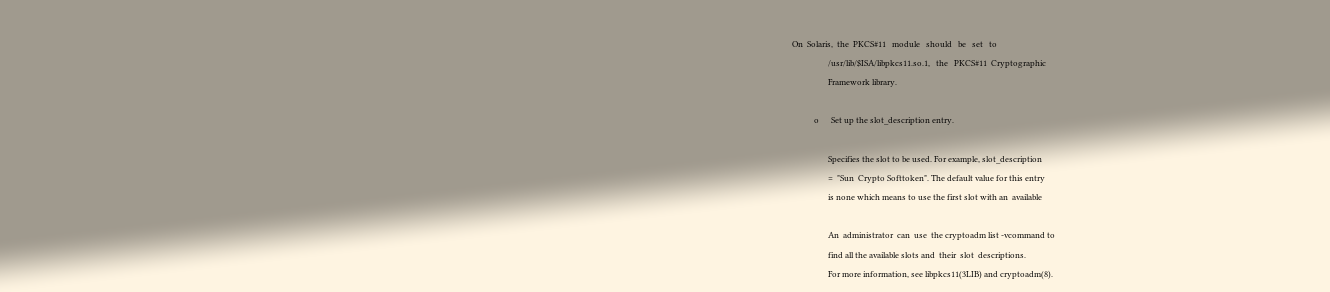On  Solaris,  the  PKCS#11   module   should   be   set   to
                  /usr/lib/$ISA/libpkcs11.so.1,   the   PKCS#11  Cryptographic
                  Framework library.

           o      Set up the slot_description entry.

                  Specifies the slot to be used. For example, slot_description
                  =  "Sun  Crypto Softtoken". The default value for this entry
                  is none which means to use the first slot with an  available

                  An  administrator  can  use  the cryptoadm list -vcommand to
                  find all the available slots and  their  slot  descriptions.
                  For more information, see libpkcs11(3LIB) and cryptoadm(8).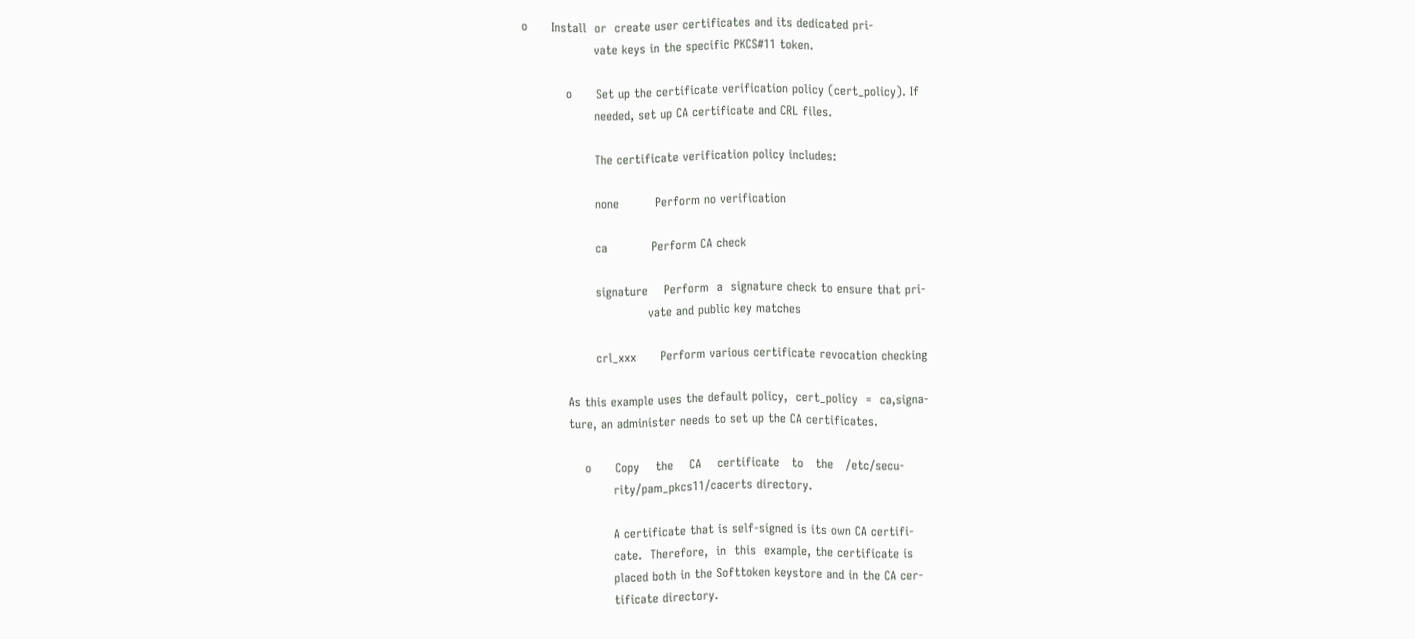o      Install  or  create user certificates and its dedicated pri-
                  vate keys in the specific PKCS#11 token.

           o      Set up the certificate verification policy (cert_policy). If
                  needed, set up CA certificate and CRL files.

                  The certificate verification policy includes:

                  none         Perform no verification

                  ca           Perform CA check

                  signature    Perform  a  signature check to ensure that pri-
                               vate and public key matches

                  crl_xxx      Perform various certificate revocation checking

           As this example uses the default policy,  cert_policy  =  ca,signa-
           ture, an administer needs to set up the CA certificates.

               o      Copy    the    CA    certificate   to   the   /etc/secu-
                      rity/pam_pkcs11/cacerts directory.

                      A certificate that is self-signed is its own CA certifi-
                      cate.  Therefore,  in  this  example, the certificate is
                      placed both in the Softtoken keystore and in the CA cer-
                      tificate directory.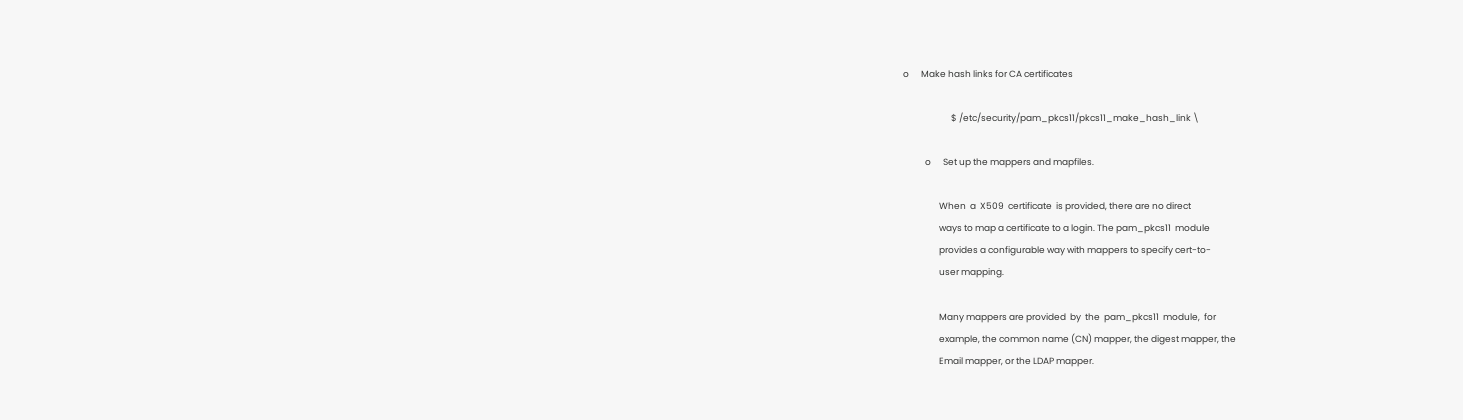o      Make hash links for CA certificates

                        $ /etc/security/pam_pkcs11/pkcs11_make_hash_link \

           o      Set up the mappers and mapfiles.

                  When  a  X509  certificate  is provided, there are no direct
                  ways to map a certificate to a login. The pam_pkcs11  module
                  provides a configurable way with mappers to specify cert-to-
                  user mapping.

                  Many mappers are provided  by  the  pam_pkcs11  module,  for
                  example, the common name (CN) mapper, the digest mapper, the
                  Email mapper, or the LDAP mapper.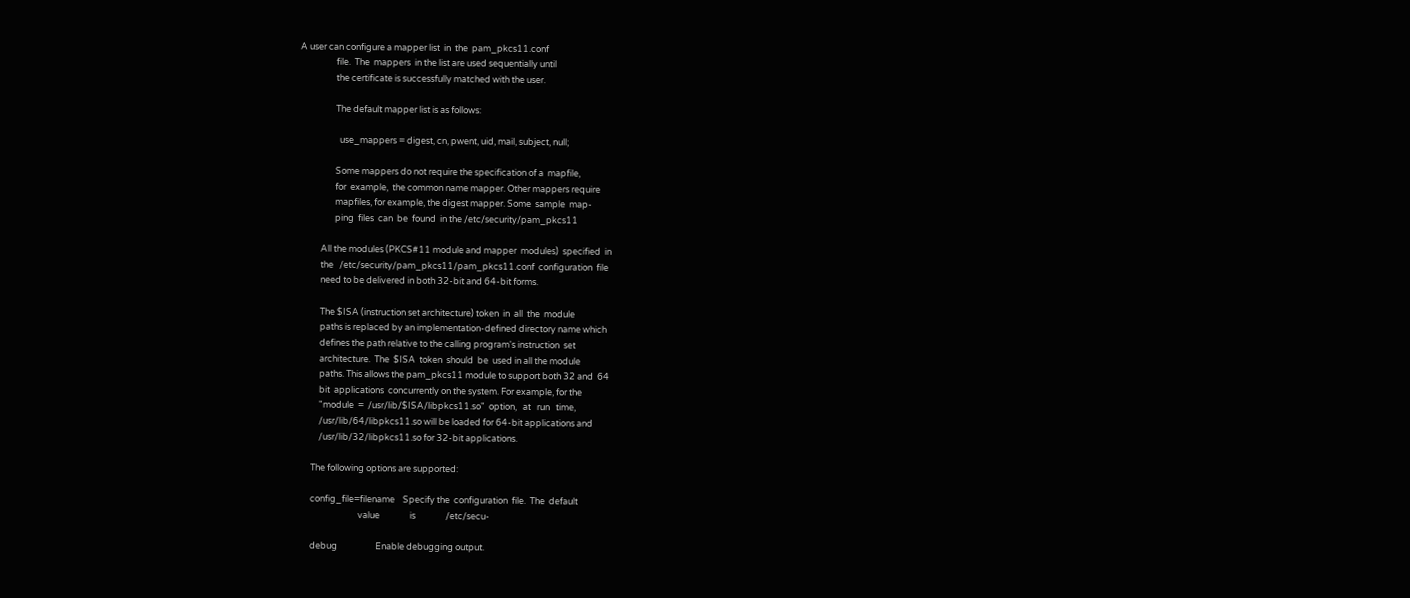A user can configure a mapper list  in  the  pam_pkcs11.conf
                  file.  The  mappers  in the list are used sequentially until
                  the certificate is successfully matched with the user.

                  The default mapper list is as follows:

                    use_mappers = digest, cn, pwent, uid, mail, subject, null;

                  Some mappers do not require the specification of a  mapfile,
                  for  example,  the common name mapper. Other mappers require
                  mapfiles, for example, the digest mapper. Some  sample  map-
                  ping  files  can  be  found  in the /etc/security/pam_pkcs11

           All the modules (PKCS#11 module and mapper  modules)  specified  in
           the   /etc/security/pam_pkcs11/pam_pkcs11.conf  configuration  file
           need to be delivered in both 32-bit and 64-bit forms.

           The $ISA (instruction set architecture) token  in  all  the  module
           paths is replaced by an implementation-defined directory name which
           defines the path relative to the calling program's instruction  set
           architecture.  The  $ISA  token  should  be  used in all the module
           paths. This allows the pam_pkcs11 module to support both 32 and  64
           bit  applications  concurrently on the system. For example, for the
           "module  =  /usr/lib/$ISA/libpkcs11.so"  option,   at   run   time,
           /usr/lib/64/libpkcs11.so will be loaded for 64-bit applications and
           /usr/lib/32/libpkcs11.so for 32-bit applications.

       The following options are supported:

       config_file=filename    Specify the  configuration  file.  The  default
                               value               is               /etc/secu-

       debug                   Enable debugging output.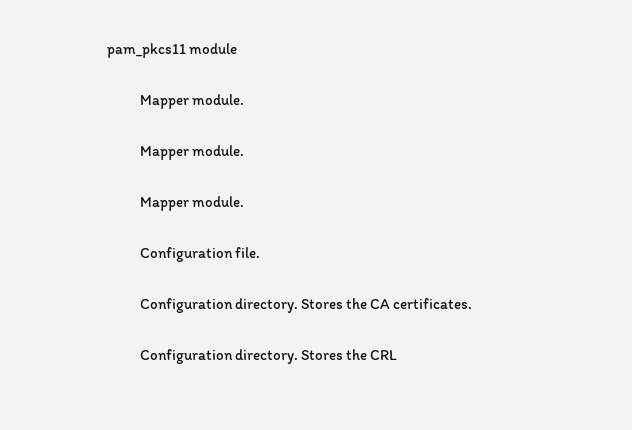pam_pkcs11 module


           Mapper module.


           Mapper module.


           Mapper module.


           Configuration file.


           Configuration directory. Stores the CA certificates.


           Configuration directory. Stores the CRL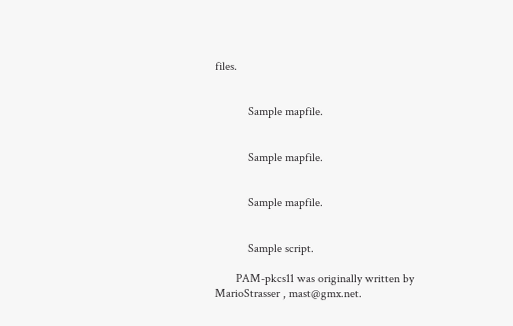files.


           Sample mapfile.


           Sample mapfile.


           Sample mapfile.


           Sample script.

       PAM-pkcs11 was originally written by MarioStrasser , mast@gmx.net.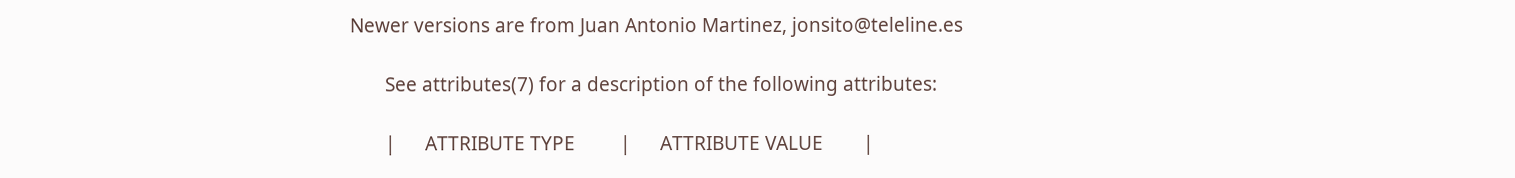Newer versions are from Juan Antonio Martinez, jonsito@teleline.es

       See attributes(7) for a description of the following attributes:

       |      ATTRIBUTE TYPE         |      ATTRIBUTE VALUE        |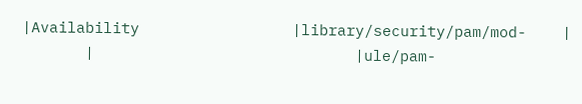|Availability                 |library/security/pam/mod-    |
       |                             |ule/pam-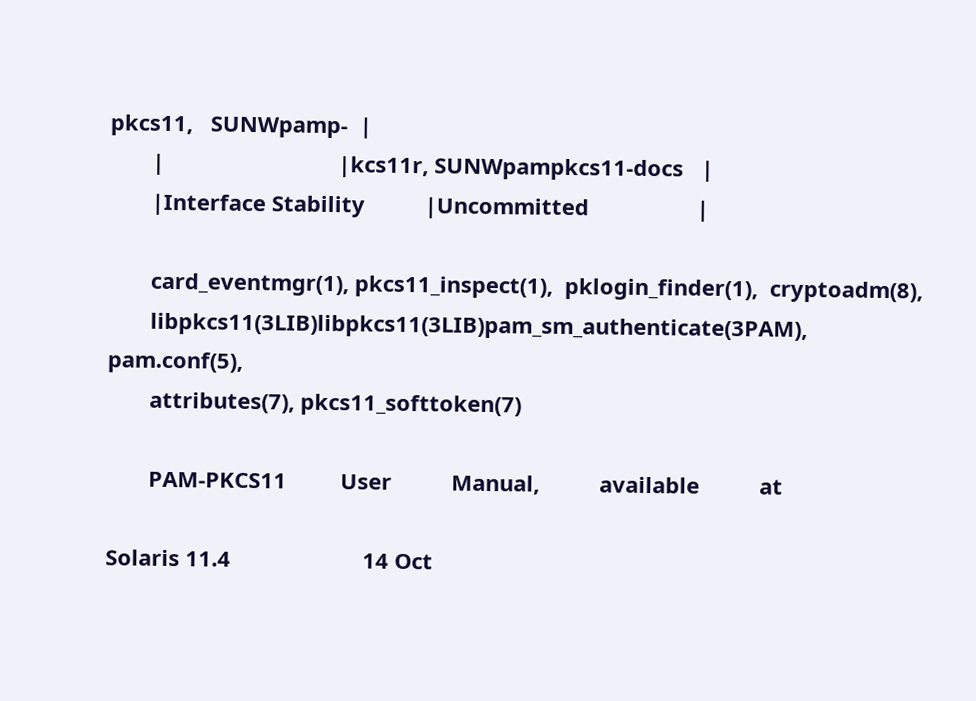pkcs11,   SUNWpamp-  |
       |                             |kcs11r, SUNWpampkcs11-docs   |
       |Interface Stability          |Uncommitted                  |

       card_eventmgr(1), pkcs11_inspect(1),  pklogin_finder(1),  cryptoadm(8),
       libpkcs11(3LIB)libpkcs11(3LIB)pam_sm_authenticate(3PAM),   pam.conf(5),
       attributes(7), pkcs11_softtoken(7)

       PAM-PKCS11         User          Manual,          available          at

Solaris 11.4                      14 Oct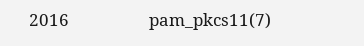2016                    pam_pkcs11(7)